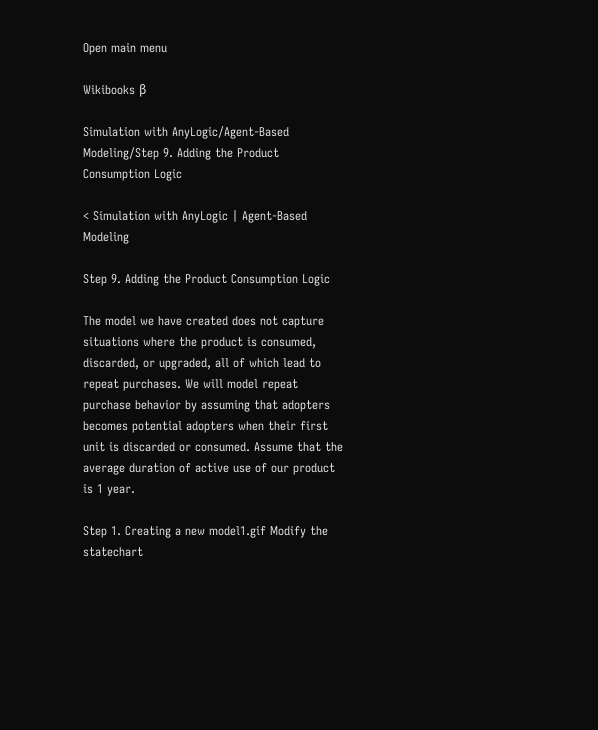Open main menu

Wikibooks β

Simulation with AnyLogic/Agent-Based Modeling/Step 9. Adding the Product Consumption Logic

< Simulation with AnyLogic | Agent-Based Modeling

Step 9. Adding the Product Consumption Logic

The model we have created does not capture situations where the product is consumed, discarded, or upgraded, all of which lead to repeat purchases. We will model repeat purchase behavior by assuming that adopters becomes potential adopters when their first unit is discarded or consumed. Assume that the average duration of active use of our product is 1 year.

Step 1. Creating a new model1.gif Modify the statechart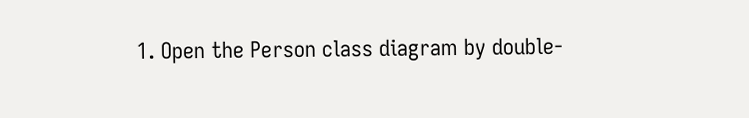1. Open the Person class diagram by double-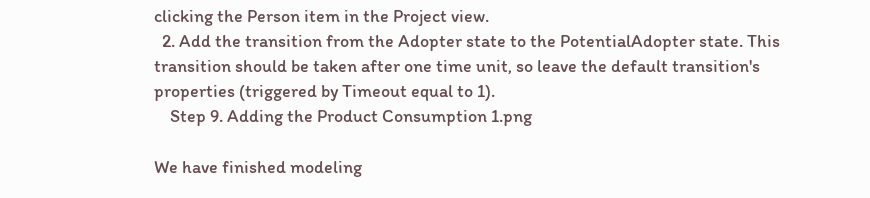clicking the Person item in the Project view.
  2. Add the transition from the Adopter state to the PotentialAdopter state. This transition should be taken after one time unit, so leave the default transition's properties (triggered by Timeout equal to 1).
    Step 9. Adding the Product Consumption 1.png

We have finished modeling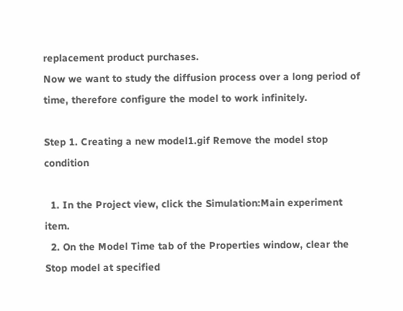replacement product purchases.
Now we want to study the diffusion process over a long period of time, therefore configure the model to work infinitely.

Step 1. Creating a new model1.gif Remove the model stop condition

  1. In the Project view, click the Simulation:Main experiment item.
  2. On the Model Time tab of the Properties window, clear the Stop model at specified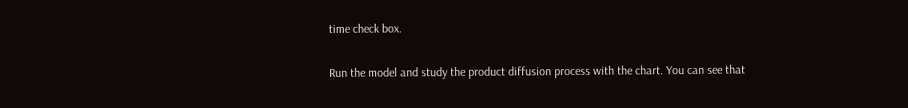time check box.

Run the model and study the product diffusion process with the chart. You can see that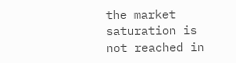the market saturation is not reached in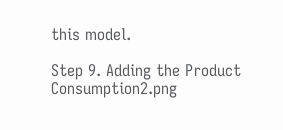this model.

Step 9. Adding the Product Consumption2.png